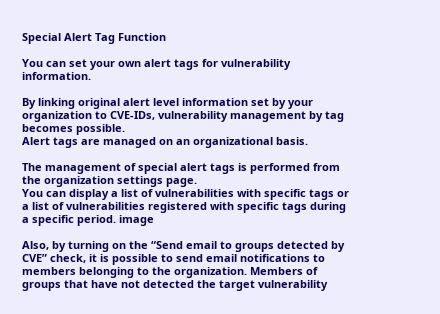Special Alert Tag Function

You can set your own alert tags for vulnerability information.

By linking original alert level information set by your organization to CVE-IDs, vulnerability management by tag becomes possible.
Alert tags are managed on an organizational basis.

The management of special alert tags is performed from the organization settings page.
You can display a list of vulnerabilities with specific tags or a list of vulnerabilities registered with specific tags during a specific period. image

Also, by turning on the “Send email to groups detected by CVE” check, it is possible to send email notifications to members belonging to the organization. Members of groups that have not detected the target vulnerability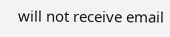will not receive email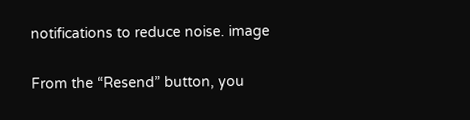notifications to reduce noise. image

From the “Resend” button, you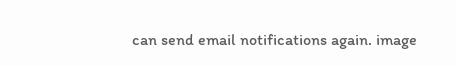can send email notifications again. image